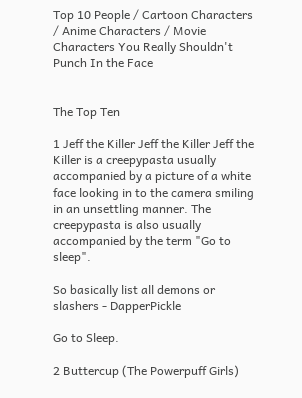Top 10 People / Cartoon Characters / Anime Characters / Movie Characters You Really Shouldn't Punch In the Face


The Top Ten

1 Jeff the Killer Jeff the Killer Jeff the Killer is a creepypasta usually accompanied by a picture of a white face looking in to the camera smiling in an unsettling manner. The creepypasta is also usually accompanied by the term "Go to sleep".

So basically list all demons or slashers - DapperPickle

Go to Sleep.

2 Buttercup (The Powerpuff Girls)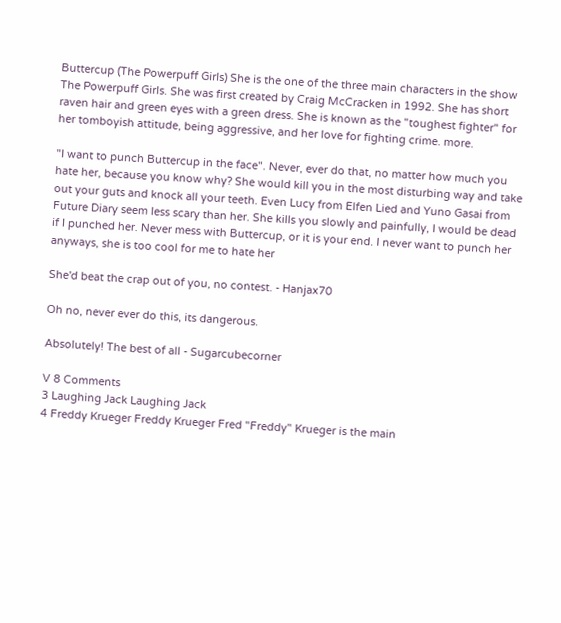Buttercup (The Powerpuff Girls) She is the one of the three main characters in the show The Powerpuff Girls. She was first created by Craig McCracken in 1992. She has short raven hair and green eyes with a green dress. She is known as the "toughest fighter" for her tomboyish attitude, being aggressive, and her love for fighting crime. more.

"I want to punch Buttercup in the face". Never, ever do that, no matter how much you hate her, because you know why? She would kill you in the most disturbing way and take out your guts and knock all your teeth. Even Lucy from Elfen Lied and Yuno Gasai from Future Diary seem less scary than her. She kills you slowly and painfully, I would be dead if I punched her. Never mess with Buttercup, or it is your end. I never want to punch her anyways, she is too cool for me to hate her

She'd beat the crap out of you, no contest. - Hanjax70

Oh no, never ever do this, its dangerous.

Absolutely! The best of all - Sugarcubecorner

V 8 Comments
3 Laughing Jack Laughing Jack
4 Freddy Krueger Freddy Krueger Fred "Freddy" Krueger is the main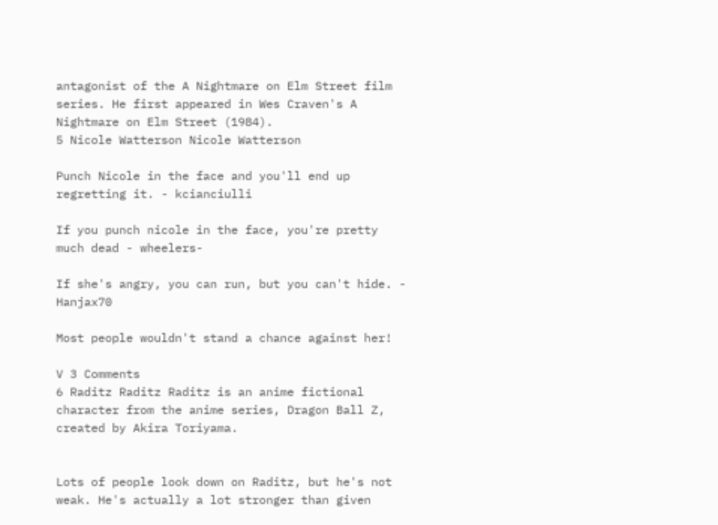antagonist of the A Nightmare on Elm Street film series. He first appeared in Wes Craven's A Nightmare on Elm Street (1984).
5 Nicole Watterson Nicole Watterson

Punch Nicole in the face and you'll end up regretting it. - kcianciulli

If you punch nicole in the face, you're pretty much dead - wheelers-

If she's angry, you can run, but you can't hide. - Hanjax70

Most people wouldn't stand a chance against her!

V 3 Comments
6 Raditz Raditz Raditz is an anime fictional character from the anime series, Dragon Ball Z, created by Akira Toriyama.


Lots of people look down on Raditz, but he's not weak. He's actually a lot stronger than given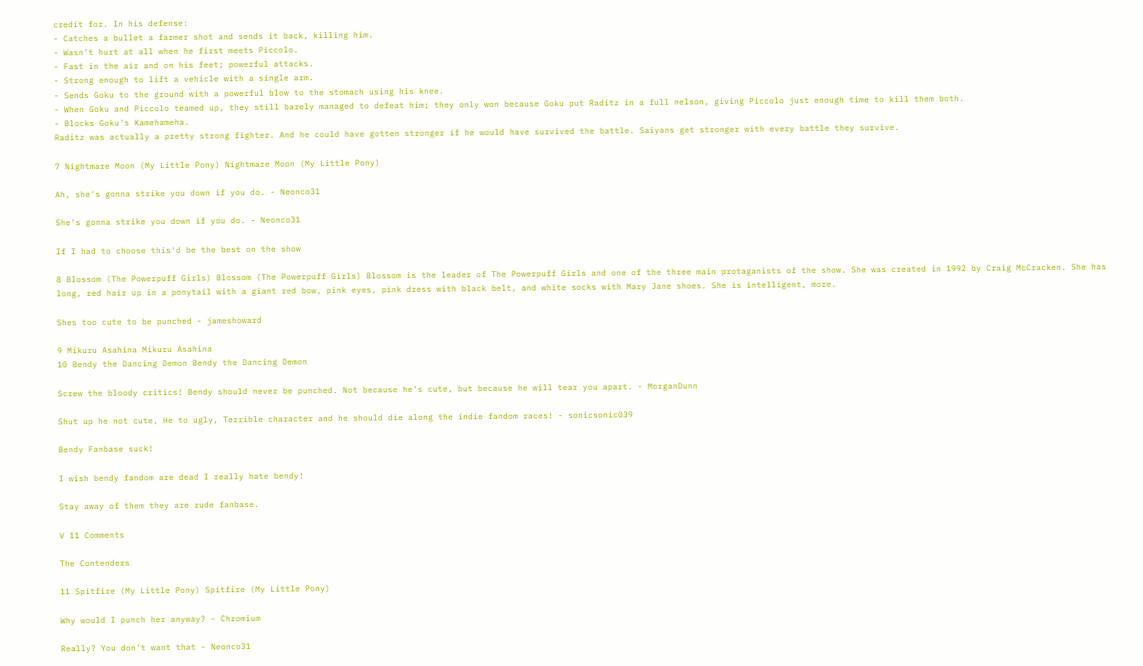credit for. In his defense:
- Catches a bullet a farmer shot and sends it back, killing him.
- Wasn't hurt at all when he first meets Piccolo.
- Fast in the air and on his feet; powerful attacks.
- Strong enough to lift a vehicle with a single arm.
- Sends Goku to the ground with a powerful blow to the stomach using his knee.
- When Goku and Piccolo teamed up, they still barely managed to defeat him; they only won because Goku put Raditz in a full nelson, giving Piccolo just enough time to kill them both.
- Blocks Goku's Kamehameha.
Raditz was actually a pretty strong fighter. And he could have gotten stronger if he would have survived the battle. Saiyans get stronger with every battle they survive.

7 Nightmare Moon (My Little Pony) Nightmare Moon (My Little Pony)

Ah, she's gonna strike you down if you do. - Neonco31

She's gonna strike you down if you do. - Neonco31

If I had to choose this'd be the best on the show

8 Blossom (The Powerpuff Girls) Blossom (The Powerpuff Girls) Blossom is the leader of The Powerpuff Girls and one of the three main protaganists of the show. She was created in 1992 by Craig McCracken. She has long, red hair up in a ponytail with a giant red bow, pink eyes, pink dress with black belt, and white socks with Mary Jane shoes. She is intelligent, more.

Shes too cute to be punched - jameshoward

9 Mikuru Asahina Mikuru Asahina
10 Bendy the Dancing Demon Bendy the Dancing Demon

Screw the bloody critics! Bendy should never be punched. Not because he's cute, but because he will tear you apart. - MorganDunn

Shut up he not cute, He to ugly, Terrible character and he should die along the indie fandom races! - sonicsonic039

Bendy Fanbase suck!

I wish bendy fandom are dead I really hate bendy!

Stay away of them they are rude fanbase.

V 11 Comments

The Contenders

11 Spitfire (My Little Pony) Spitfire (My Little Pony)

Why would I punch her anyway? - Chromium

Really? You don't want that - Neonco31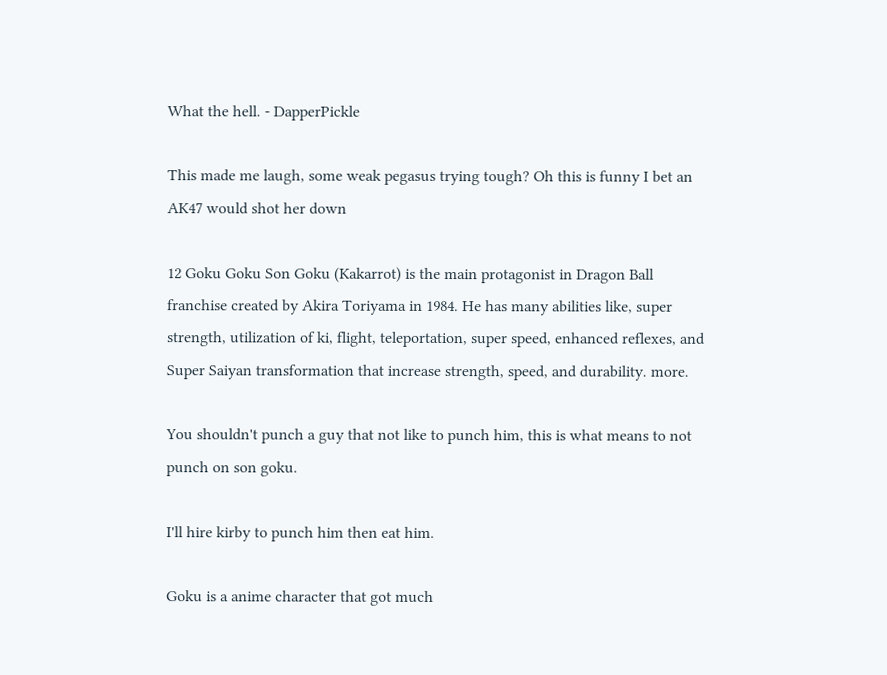What the hell. - DapperPickle

This made me laugh, some weak pegasus trying tough? Oh this is funny I bet an AK47 would shot her down

12 Goku Goku Son Goku (Kakarrot) is the main protagonist in Dragon Ball franchise created by Akira Toriyama in 1984. He has many abilities like, super strength, utilization of ki, flight, teleportation, super speed, enhanced reflexes, and Super Saiyan transformation that increase strength, speed, and durability. more.

You shouldn't punch a guy that not like to punch him, this is what means to not punch on son goku.

I'll hire kirby to punch him then eat him.

Goku is a anime character that got much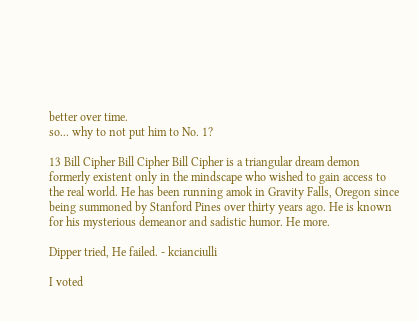better over time.
so... why to not put him to No. 1?

13 Bill Cipher Bill Cipher Bill Cipher is a triangular dream demon formerly existent only in the mindscape who wished to gain access to the real world. He has been running amok in Gravity Falls, Oregon since being summoned by Stanford Pines over thirty years ago. He is known for his mysterious demeanor and sadistic humor. He more.

Dipper tried, He failed. - kcianciulli

I voted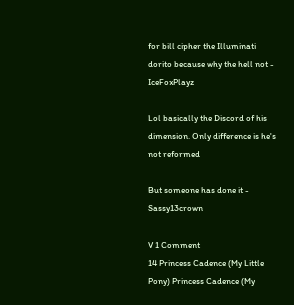for bill cipher the Illuminati dorito because why the hell not - IceFoxPlayz

Lol basically the Discord of his dimension. Only difference is he's not reformed

But someone has done it - Sassy13crown

V 1 Comment
14 Princess Cadence (My Little Pony) Princess Cadence (My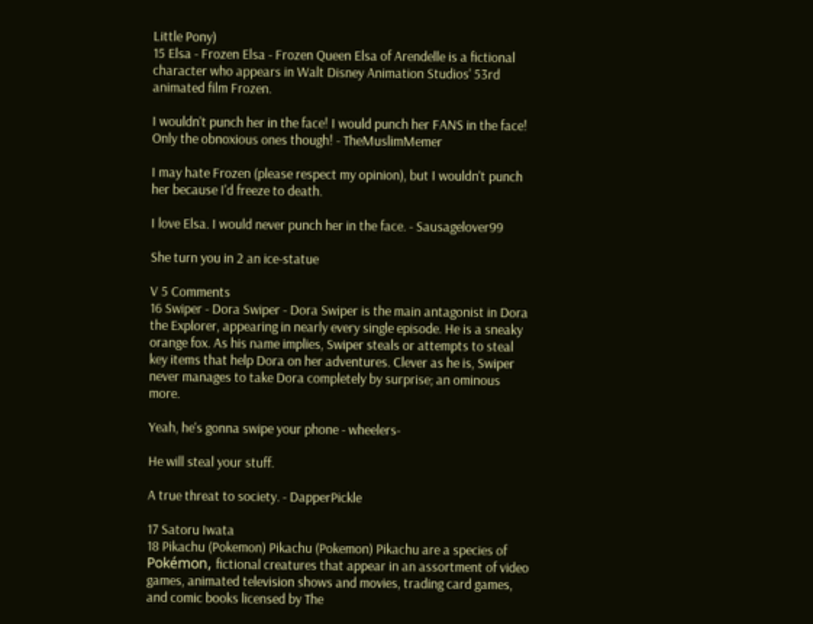Little Pony)
15 Elsa - Frozen Elsa - Frozen Queen Elsa of Arendelle is a fictional character who appears in Walt Disney Animation Studios' 53rd animated film Frozen.

I wouldn't punch her in the face! I would punch her FANS in the face! Only the obnoxious ones though! - TheMuslimMemer

I may hate Frozen (please respect my opinion), but I wouldn't punch her because I'd freeze to death.

I love Elsa. I would never punch her in the face. - Sausagelover99

She turn you in 2 an ice-statue

V 5 Comments
16 Swiper - Dora Swiper - Dora Swiper is the main antagonist in Dora the Explorer, appearing in nearly every single episode. He is a sneaky orange fox. As his name implies, Swiper steals or attempts to steal key items that help Dora on her adventures. Clever as he is, Swiper never manages to take Dora completely by surprise; an ominous more.

Yeah, he's gonna swipe your phone - wheelers-

He will steal your stuff.

A true threat to society. - DapperPickle

17 Satoru Iwata
18 Pikachu (Pokemon) Pikachu (Pokemon) Pikachu are a species of Pokémon, fictional creatures that appear in an assortment of video games, animated television shows and movies, trading card games, and comic books licensed by The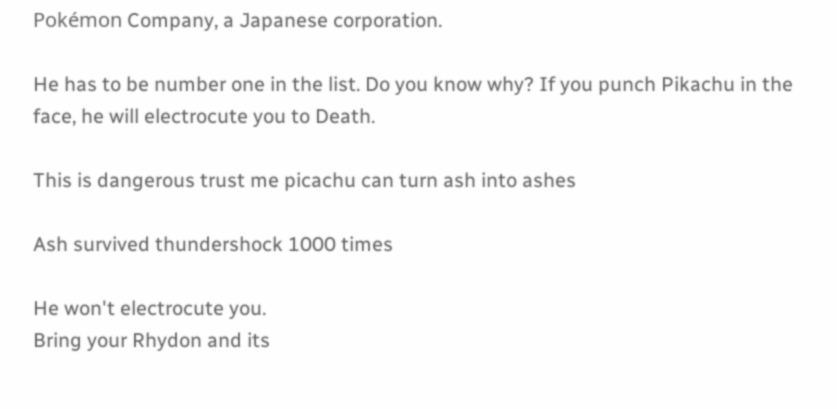Pokémon Company, a Japanese corporation.

He has to be number one in the list. Do you know why? If you punch Pikachu in the face, he will electrocute you to Death.

This is dangerous trust me picachu can turn ash into ashes

Ash survived thundershock 1000 times

He won't electrocute you.
Bring your Rhydon and its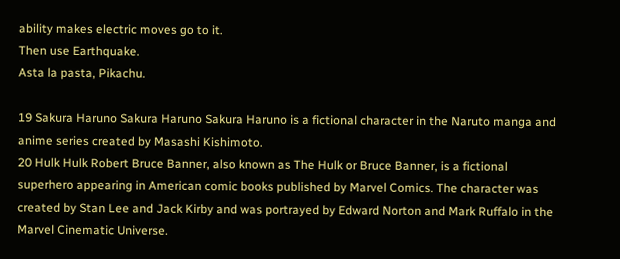ability makes electric moves go to it.
Then use Earthquake.
Asta la pasta, Pikachu.

19 Sakura Haruno Sakura Haruno Sakura Haruno is a fictional character in the Naruto manga and anime series created by Masashi Kishimoto.
20 Hulk Hulk Robert Bruce Banner, also known as The Hulk or Bruce Banner, is a fictional superhero appearing in American comic books published by Marvel Comics. The character was created by Stan Lee and Jack Kirby and was portrayed by Edward Norton and Mark Ruffalo in the Marvel Cinematic Universe.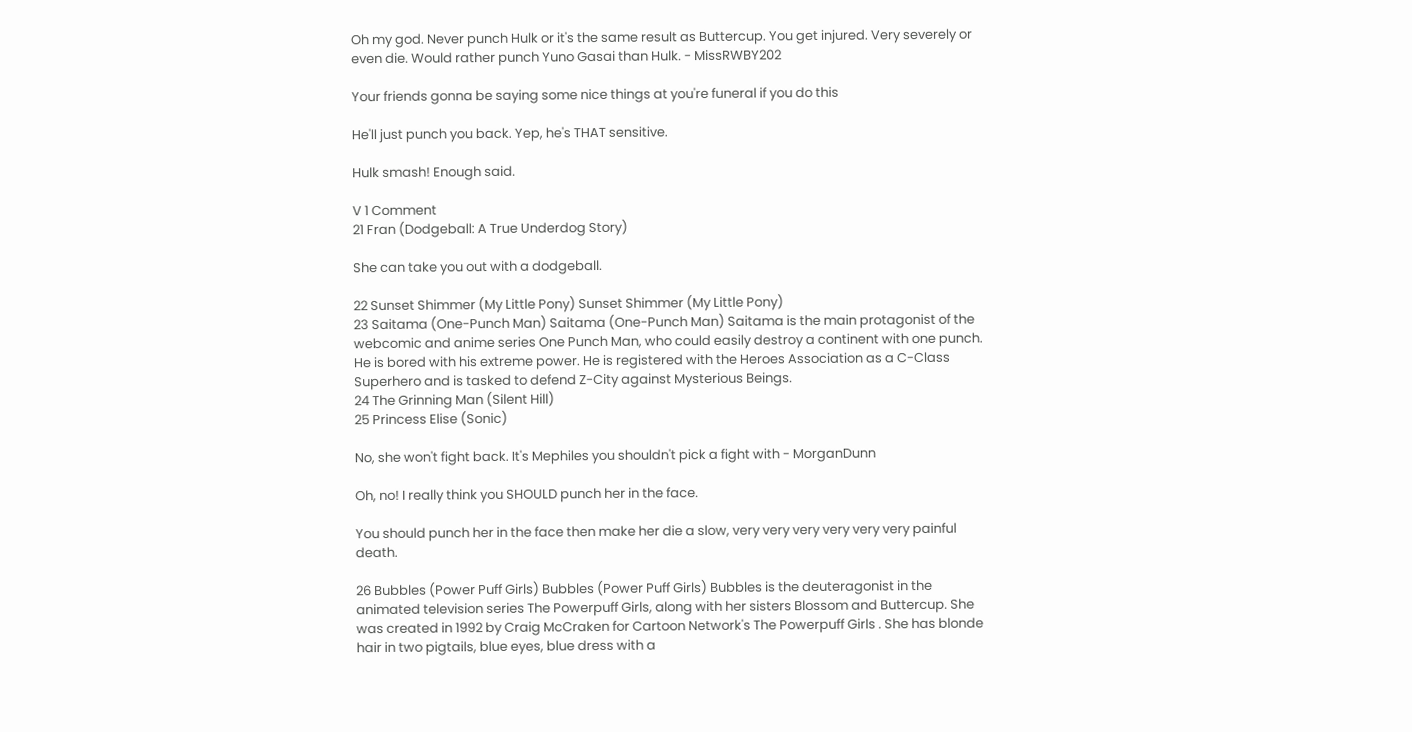Oh my god. Never punch Hulk or it's the same result as Buttercup. You get injured. Very severely or even die. Would rather punch Yuno Gasai than Hulk. - MissRWBY202

Your friends gonna be saying some nice things at you're funeral if you do this

He'll just punch you back. Yep, he's THAT sensitive.

Hulk smash! Enough said.

V 1 Comment
21 Fran (Dodgeball: A True Underdog Story)

She can take you out with a dodgeball.

22 Sunset Shimmer (My Little Pony) Sunset Shimmer (My Little Pony)
23 Saitama (One-Punch Man) Saitama (One-Punch Man) Saitama is the main protagonist of the webcomic and anime series One Punch Man, who could easily destroy a continent with one punch. He is bored with his extreme power. He is registered with the Heroes Association as a C-Class Superhero and is tasked to defend Z-City against Mysterious Beings.
24 The Grinning Man (Silent Hill)
25 Princess Elise (Sonic)

No, she won't fight back. It's Mephiles you shouldn't pick a fight with - MorganDunn

Oh, no! I really think you SHOULD punch her in the face.

You should punch her in the face then make her die a slow, very very very very very very painful death.

26 Bubbles (Power Puff Girls) Bubbles (Power Puff Girls) Bubbles is the deuteragonist in the animated television series The Powerpuff Girls, along with her sisters Blossom and Buttercup. She was created in 1992 by Craig McCraken for Cartoon Network's The Powerpuff Girls . She has blonde hair in two pigtails, blue eyes, blue dress with a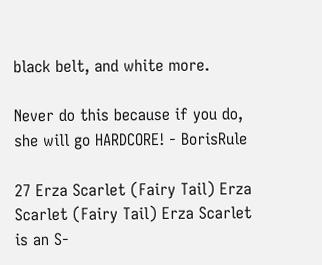black belt, and white more.

Never do this because if you do, she will go HARDCORE! - BorisRule

27 Erza Scarlet (Fairy Tail) Erza Scarlet (Fairy Tail) Erza Scarlet is an S-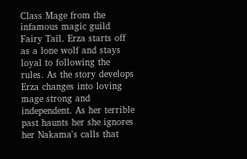Class Mage from the infamous magic guild Fairy Tail. Erza starts off as a lone wolf and stays loyal to following the rules. As the story develops Erza changes into loving mage strong and independent. As her terrible past haunts her she ignores her Nakama's calls that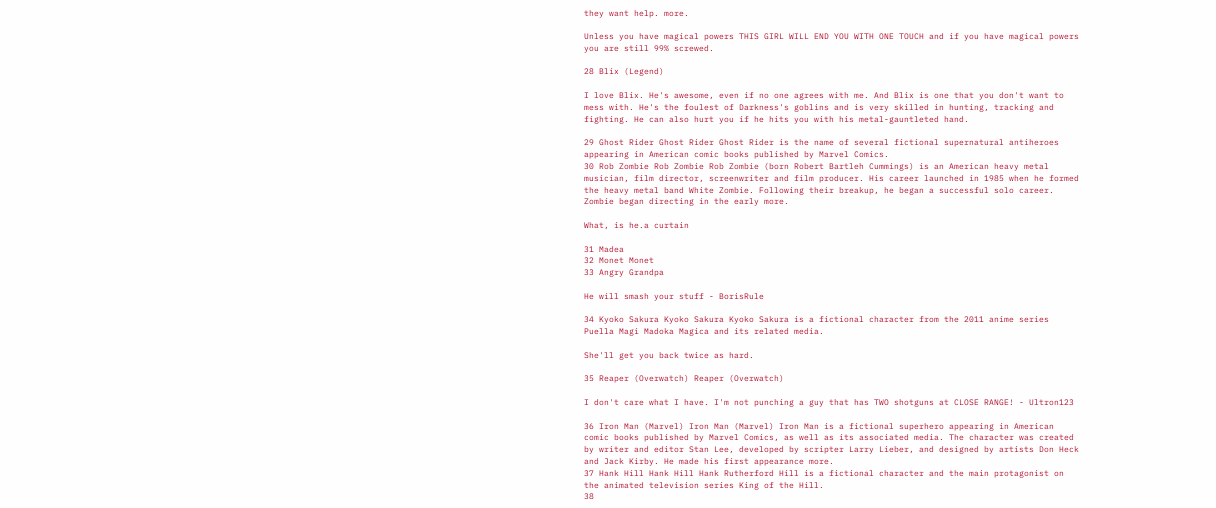they want help. more.

Unless you have magical powers THIS GIRL WILL END YOU WITH ONE TOUCH and if you have magical powers you are still 99% screwed.

28 Blix (Legend)

I love Blix. He's awesome, even if no one agrees with me. And Blix is one that you don't want to mess with. He's the foulest of Darkness's goblins and is very skilled in hunting, tracking and fighting. He can also hurt you if he hits you with his metal-gauntleted hand.

29 Ghost Rider Ghost Rider Ghost Rider is the name of several fictional supernatural antiheroes appearing in American comic books published by Marvel Comics.
30 Rob Zombie Rob Zombie Rob Zombie (born Robert Bartleh Cummings) is an American heavy metal musician, film director, screenwriter and film producer. His career launched in 1985 when he formed the heavy metal band White Zombie. Following their breakup, he began a successful solo career. Zombie began directing in the early more.

What, is he.a curtain

31 Madea
32 Monet Monet
33 Angry Grandpa

He will smash your stuff - BorisRule

34 Kyoko Sakura Kyoko Sakura Kyoko Sakura is a fictional character from the 2011 anime series Puella Magi Madoka Magica and its related media.

She'll get you back twice as hard.

35 Reaper (Overwatch) Reaper (Overwatch)

I don't care what I have. I'm not punching a guy that has TWO shotguns at CLOSE RANGE! - Ultron123

36 Iron Man (Marvel) Iron Man (Marvel) Iron Man is a fictional superhero appearing in American comic books published by Marvel Comics, as well as its associated media. The character was created by writer and editor Stan Lee, developed by scripter Larry Lieber, and designed by artists Don Heck and Jack Kirby. He made his first appearance more.
37 Hank Hill Hank Hill Hank Rutherford Hill is a fictional character and the main protagonist on the animated television series King of the Hill.
38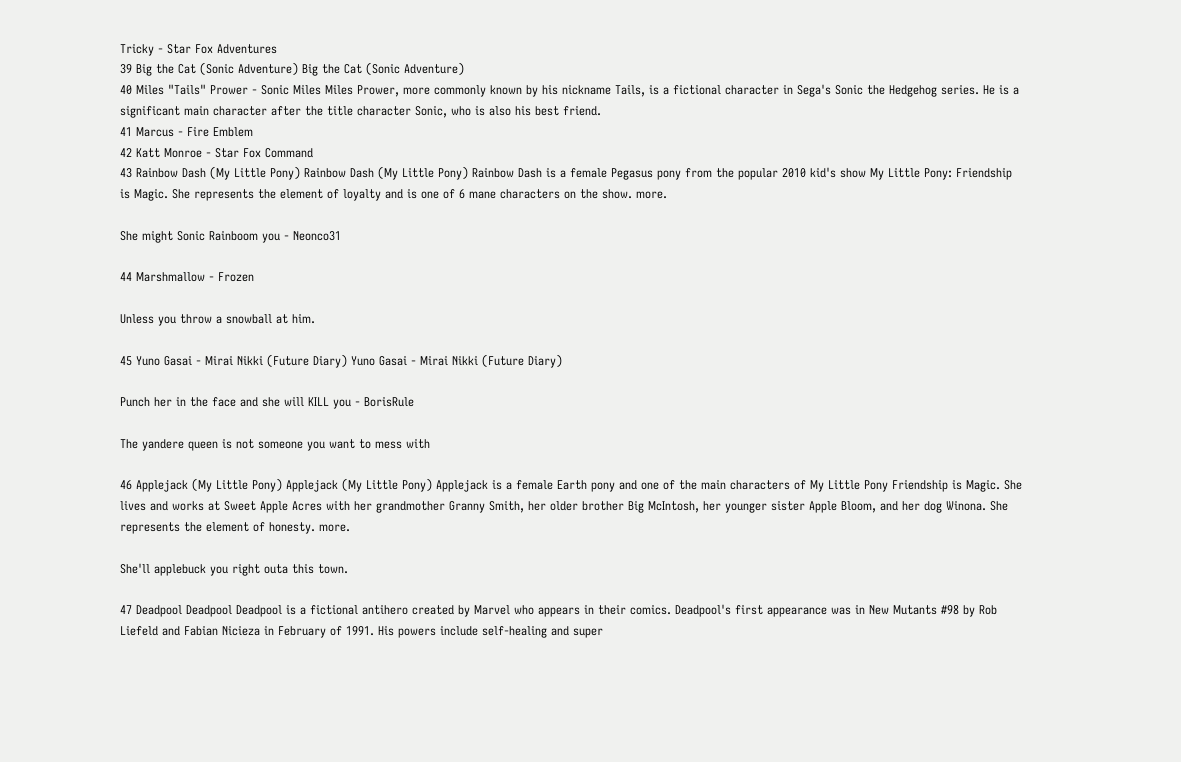Tricky - Star Fox Adventures
39 Big the Cat (Sonic Adventure) Big the Cat (Sonic Adventure)
40 Miles "Tails" Prower - Sonic Miles Miles Prower, more commonly known by his nickname Tails, is a fictional character in Sega's Sonic the Hedgehog series. He is a significant main character after the title character Sonic, who is also his best friend.
41 Marcus - Fire Emblem
42 Katt Monroe - Star Fox Command
43 Rainbow Dash (My Little Pony) Rainbow Dash (My Little Pony) Rainbow Dash is a female Pegasus pony from the popular 2010 kid's show My Little Pony: Friendship is Magic. She represents the element of loyalty and is one of 6 mane characters on the show. more.

She might Sonic Rainboom you - Neonco31

44 Marshmallow - Frozen

Unless you throw a snowball at him.

45 Yuno Gasai - Mirai Nikki (Future Diary) Yuno Gasai - Mirai Nikki (Future Diary)

Punch her in the face and she will KILL you - BorisRule

The yandere queen is not someone you want to mess with

46 Applejack (My Little Pony) Applejack (My Little Pony) Applejack is a female Earth pony and one of the main characters of My Little Pony Friendship is Magic. She lives and works at Sweet Apple Acres with her grandmother Granny Smith, her older brother Big McIntosh, her younger sister Apple Bloom, and her dog Winona. She represents the element of honesty. more.

She'll applebuck you right outa this town.

47 Deadpool Deadpool Deadpool is a fictional antihero created by Marvel who appears in their comics. Deadpool's first appearance was in New Mutants #98 by Rob Liefeld and Fabian Nicieza in February of 1991. His powers include self-healing and super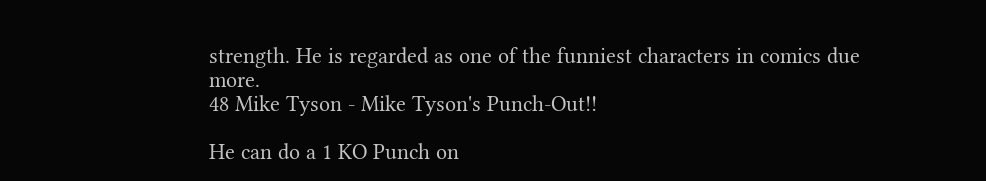strength. He is regarded as one of the funniest characters in comics due more.
48 Mike Tyson - Mike Tyson's Punch-Out!!

He can do a 1 KO Punch on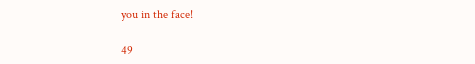you in the face!

49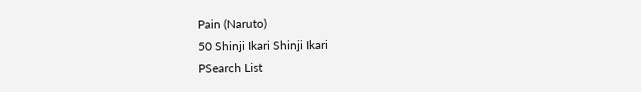Pain (Naruto)
50 Shinji Ikari Shinji Ikari
PSearch List